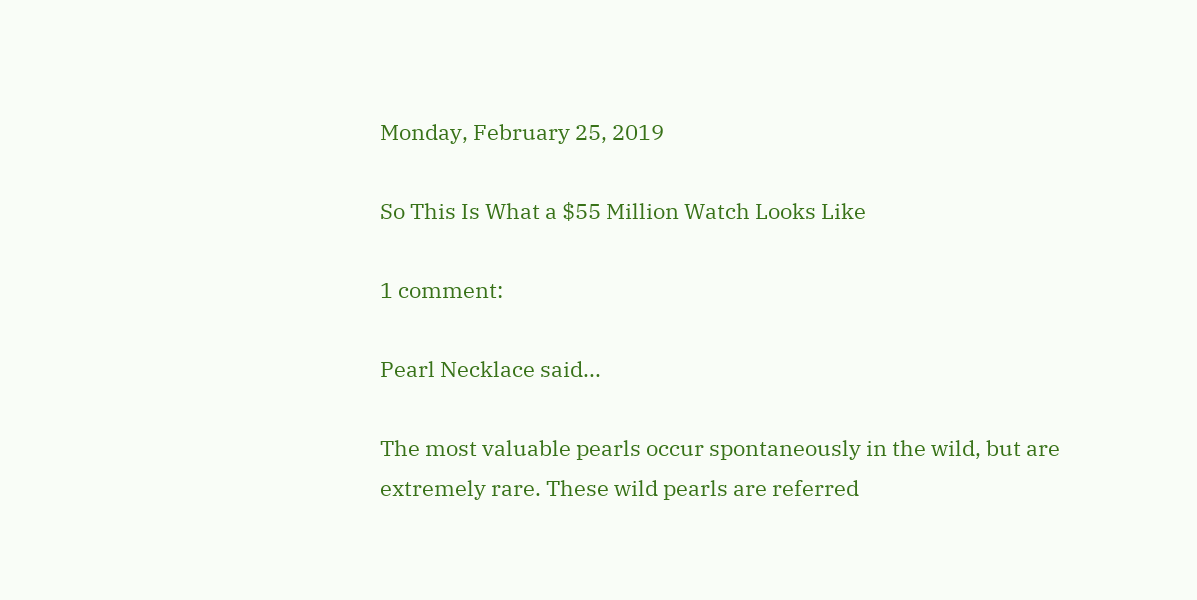Monday, February 25, 2019

So This Is What a $55 Million Watch Looks Like

1 comment:

Pearl Necklace said...

The most valuable pearls occur spontaneously in the wild, but are extremely rare. These wild pearls are referred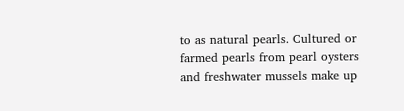to as natural pearls. Cultured or farmed pearls from pearl oysters and freshwater mussels make up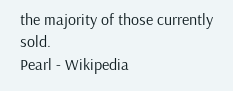the majority of those currently sold.
Pearl - Wikipedia